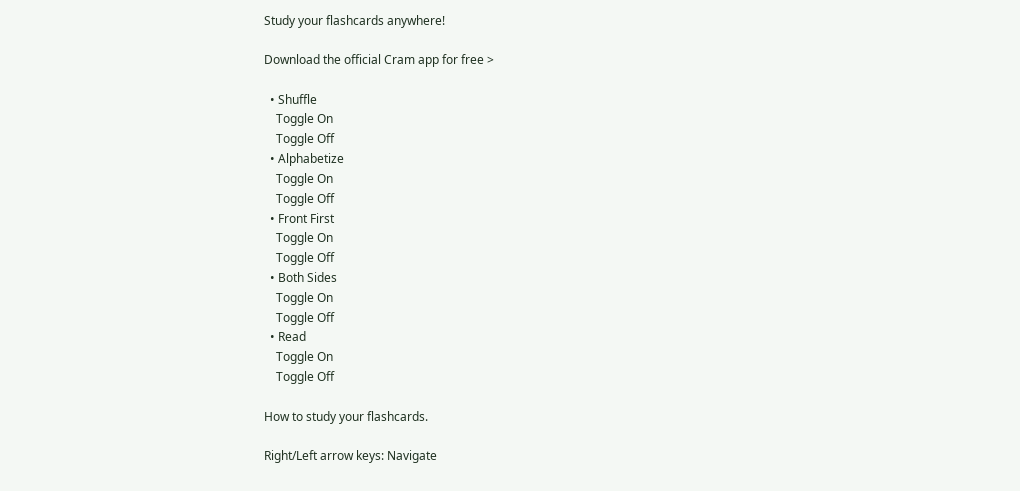Study your flashcards anywhere!

Download the official Cram app for free >

  • Shuffle
    Toggle On
    Toggle Off
  • Alphabetize
    Toggle On
    Toggle Off
  • Front First
    Toggle On
    Toggle Off
  • Both Sides
    Toggle On
    Toggle Off
  • Read
    Toggle On
    Toggle Off

How to study your flashcards.

Right/Left arrow keys: Navigate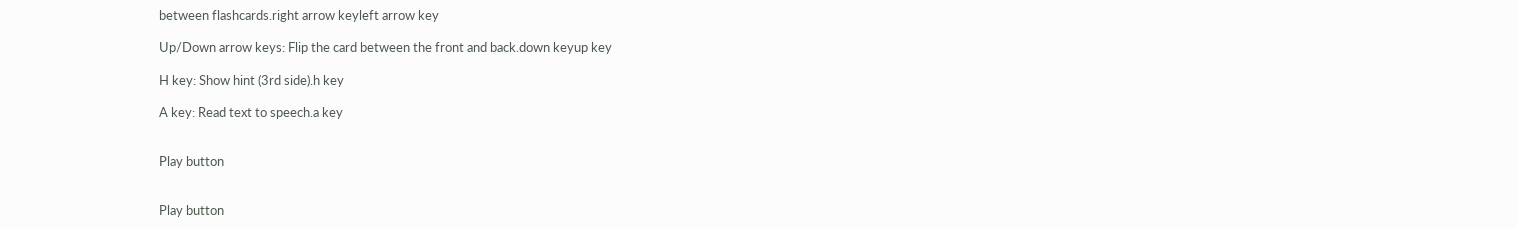between flashcards.right arrow keyleft arrow key

Up/Down arrow keys: Flip the card between the front and back.down keyup key

H key: Show hint (3rd side).h key

A key: Read text to speech.a key


Play button


Play button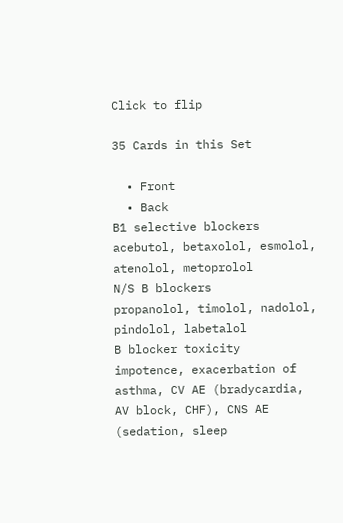Click to flip

35 Cards in this Set

  • Front
  • Back
B1 selective blockers
acebutol, betaxolol, esmolol, atenolol, metoprolol
N/S B blockers
propanolol, timolol, nadolol, pindolol, labetalol
B blocker toxicity
impotence, exacerbation of asthma, CV AE (bradycardia, AV block, CHF), CNS AE (sedation, sleep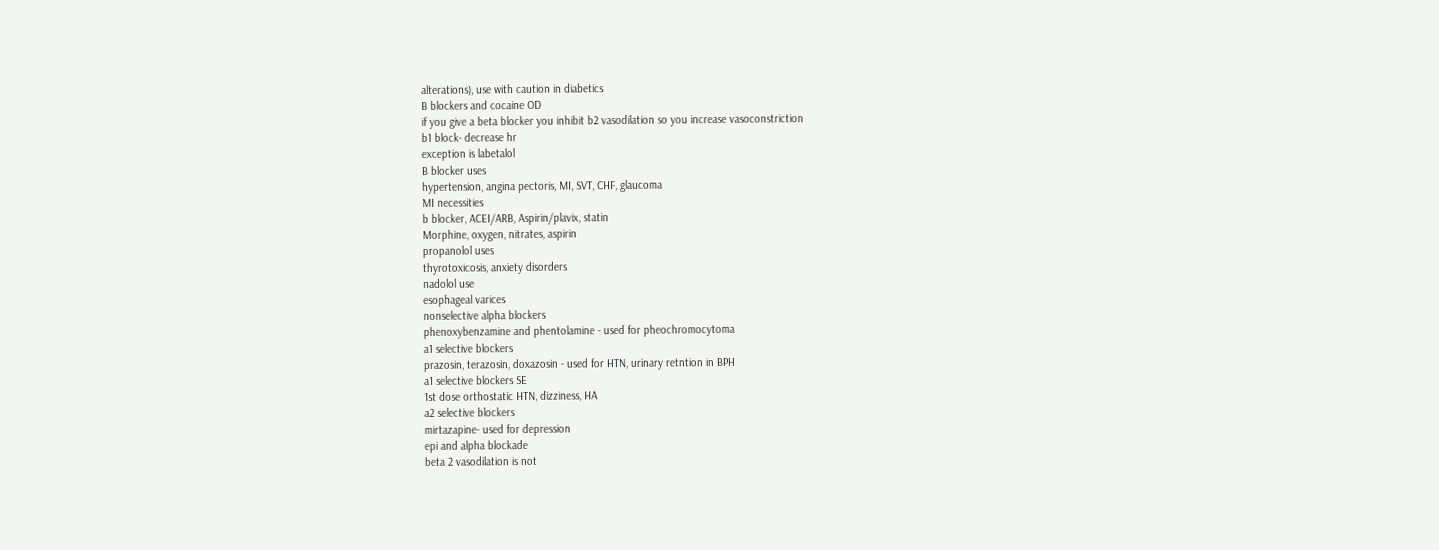alterations), use with caution in diabetics
B blockers and cocaine OD
if you give a beta blocker you inhibit b2 vasodilation so you increase vasoconstriction
b1 block- decrease hr
exception is labetalol
B blocker uses
hypertension, angina pectoris, MI, SVT, CHF, glaucoma
MI necessities
b blocker, ACEI/ARB, Aspirin/plavix, statin
Morphine, oxygen, nitrates, aspirin
propanolol uses
thyrotoxicosis, anxiety disorders
nadolol use
esophageal varices
nonselective alpha blockers
phenoxybenzamine and phentolamine - used for pheochromocytoma
a1 selective blockers
prazosin, terazosin, doxazosin - used for HTN, urinary retntion in BPH
a1 selective blockers SE
1st dose orthostatic HTN, dizziness, HA
a2 selective blockers
mirtazapine- used for depression
epi and alpha blockade
beta 2 vasodilation is not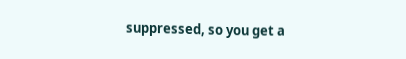suppressed, so you get a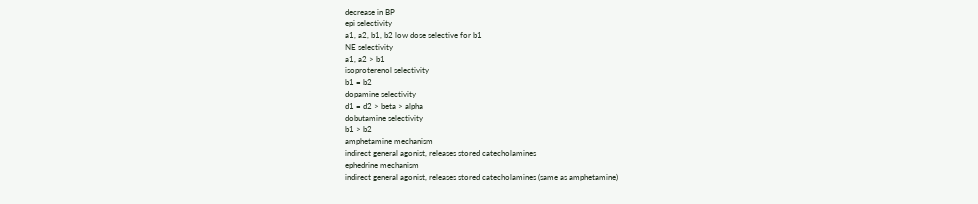decrease in BP
epi selectivity
a1, a2, b1, b2 low dose selective for b1
NE selectivity
a1, a2 > b1
isoproterenol selectivity
b1 = b2
dopamine selectivity
d1 = d2 > beta > alpha
dobutamine selectivity
b1 > b2
amphetamine mechanism
indirect general agonist, releases stored catecholamines
ephedrine mechanism
indirect general agonist, releases stored catecholamines (same as amphetamine)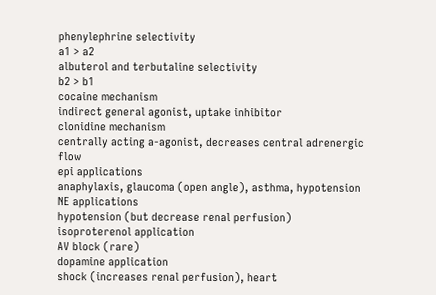phenylephrine selectivity
a1 > a2
albuterol and terbutaline selectivity
b2 > b1
cocaine mechanism
indirect general agonist, uptake inhibitor
clonidine mechanism
centrally acting a-agonist, decreases central adrenergic flow
epi applications
anaphylaxis, glaucoma (open angle), asthma, hypotension
NE applications
hypotension (but decrease renal perfusion)
isoproterenol application
AV block (rare)
dopamine application
shock (increases renal perfusion), heart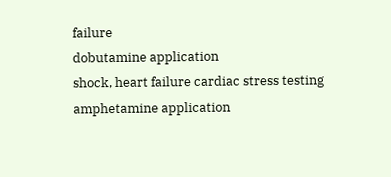failure
dobutamine application
shock, heart failure cardiac stress testing
amphetamine application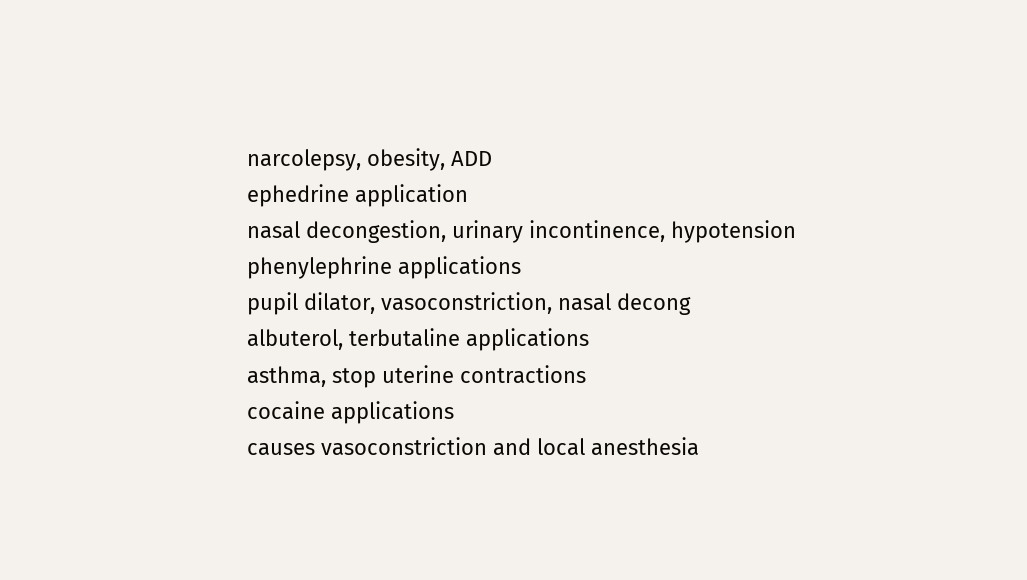narcolepsy, obesity, ADD
ephedrine application
nasal decongestion, urinary incontinence, hypotension
phenylephrine applications
pupil dilator, vasoconstriction, nasal decong
albuterol, terbutaline applications
asthma, stop uterine contractions
cocaine applications
causes vasoconstriction and local anesthesia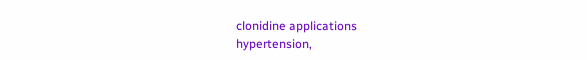clonidine applications
hypertension,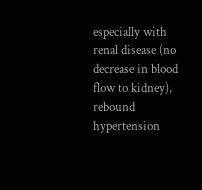especially with renal disease (no decrease in blood flow to kidney), rebound hypertension